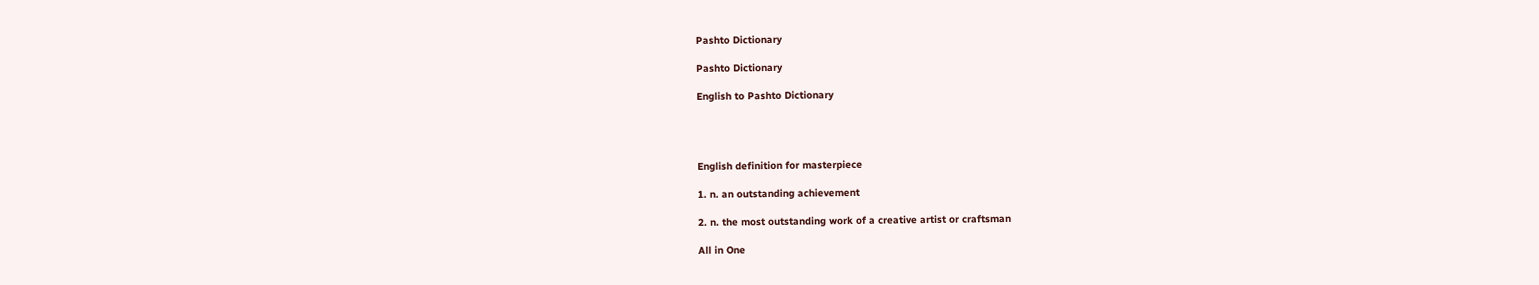Pashto Dictionary

Pashto Dictionary

English to Pashto Dictionary




English definition for masterpiece

1. n. an outstanding achievement

2. n. the most outstanding work of a creative artist or craftsman

All in One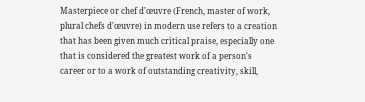Masterpiece or chef d'œuvre (French, master of work, plural chefs d'œuvre) in modern use refers to a creation that has been given much critical praise, especially one that is considered the greatest work of a person's career or to a work of outstanding creativity, skill,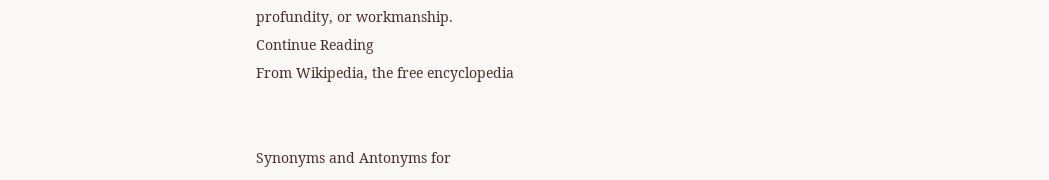profundity, or workmanship.
Continue Reading
From Wikipedia, the free encyclopedia


Synonyms and Antonyms for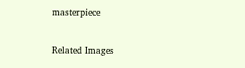masterpiece

Related Images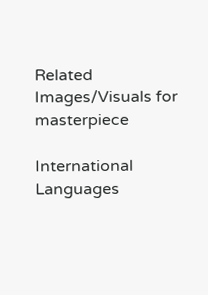Related Images/Visuals for masterpiece

International Languages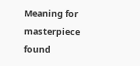Meaning for masterpiece found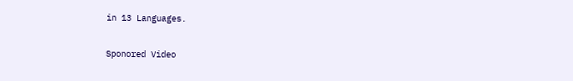in 13 Languages.

Sponored Video